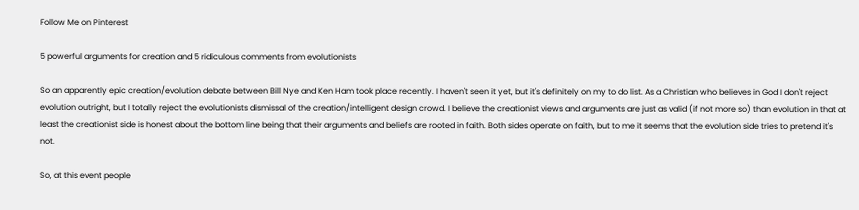Follow Me on Pinterest

5 powerful arguments for creation and 5 ridiculous comments from evolutionists

So an apparently epic creation/evolution debate between Bill Nye and Ken Ham took place recently. I haven't seen it yet, but it's definitely on my to do list. As a Christian who believes in God I don't reject evolution outright, but I totally reject the evolutionists dismissal of the creation/intelligent design crowd. I believe the creationist views and arguments are just as valid (if not more so) than evolution in that at least the creationist side is honest about the bottom line being that their arguments and beliefs are rooted in faith. Both sides operate on faith, but to me it seems that the evolution side tries to pretend it's not.

So, at this event people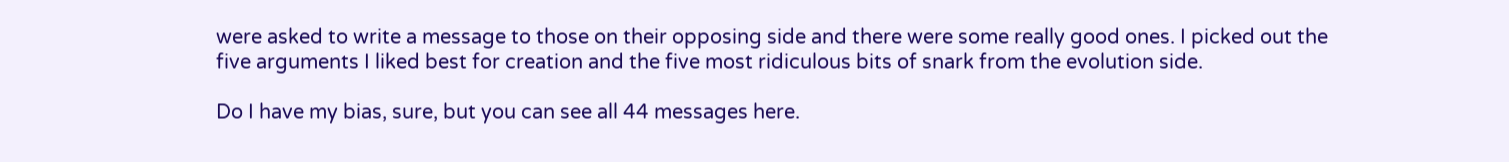were asked to write a message to those on their opposing side and there were some really good ones. I picked out the five arguments I liked best for creation and the five most ridiculous bits of snark from the evolution side.

Do I have my bias, sure, but you can see all 44 messages here.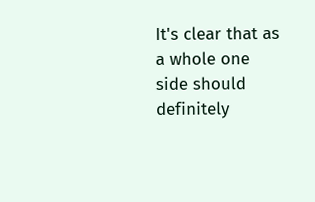It's clear that as a whole one side should definitely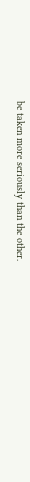be taken more seriously than the other.